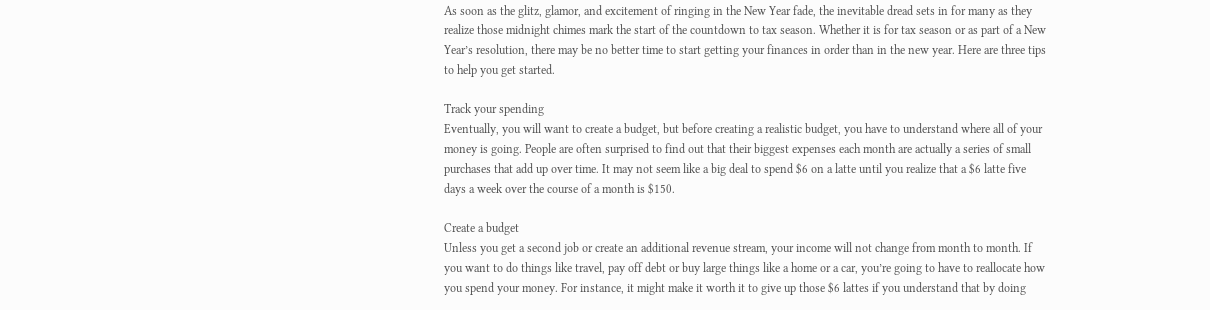As soon as the glitz, glamor, and excitement of ringing in the New Year fade, the inevitable dread sets in for many as they realize those midnight chimes mark the start of the countdown to tax season. Whether it is for tax season or as part of a New Year’s resolution, there may be no better time to start getting your finances in order than in the new year. Here are three tips to help you get started.

Track your spending
Eventually, you will want to create a budget, but before creating a realistic budget, you have to understand where all of your money is going. People are often surprised to find out that their biggest expenses each month are actually a series of small purchases that add up over time. It may not seem like a big deal to spend $6 on a latte until you realize that a $6 latte five days a week over the course of a month is $150.

Create a budget
Unless you get a second job or create an additional revenue stream, your income will not change from month to month. If you want to do things like travel, pay off debt or buy large things like a home or a car, you’re going to have to reallocate how you spend your money. For instance, it might make it worth it to give up those $6 lattes if you understand that by doing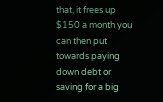that, it frees up $150 a month you can then put towards paying down debt or saving for a big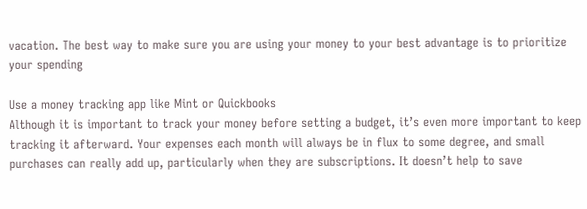vacation. The best way to make sure you are using your money to your best advantage is to prioritize your spending

Use a money tracking app like Mint or Quickbooks
Although it is important to track your money before setting a budget, it’s even more important to keep tracking it afterward. Your expenses each month will always be in flux to some degree, and small purchases can really add up, particularly when they are subscriptions. It doesn’t help to save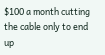$100 a month cutting the cable only to end up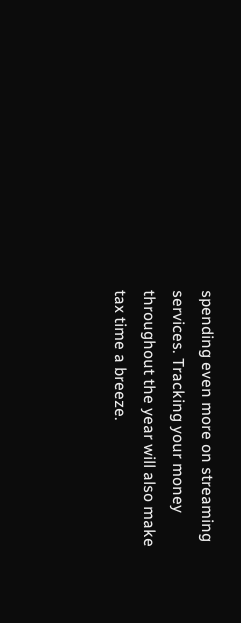spending even more on streaming services. Tracking your money throughout the year will also make tax time a breeze.